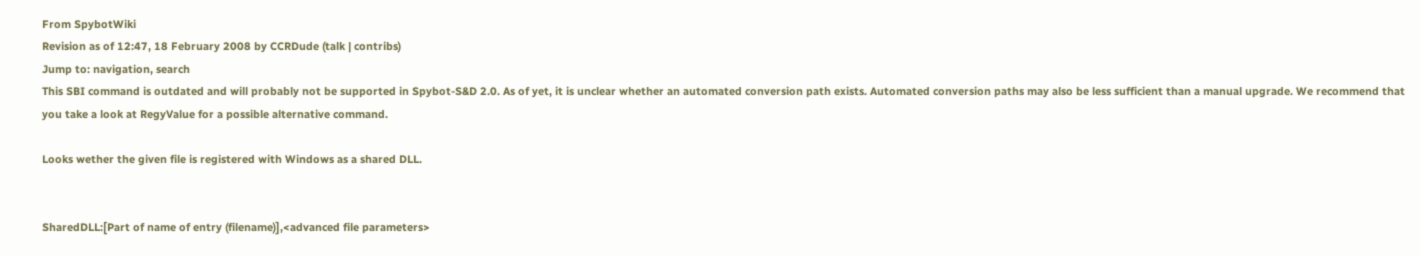From SpybotWiki
Revision as of 12:47, 18 February 2008 by CCRDude (talk | contribs)
Jump to: navigation, search
This SBI command is outdated and will probably not be supported in Spybot-S&D 2.0. As of yet, it is unclear whether an automated conversion path exists. Automated conversion paths may also be less sufficient than a manual upgrade. We recommend that you take a look at RegyValue for a possible alternative command.

Looks wether the given file is registered with Windows as a shared DLL.


SharedDLL:[Part of name of entry (filename)],<advanced file parameters>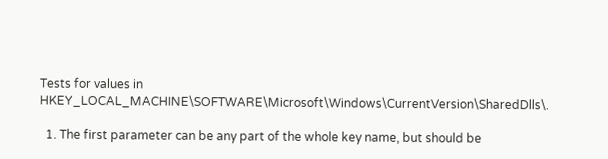Tests for values in HKEY_LOCAL_MACHINE\SOFTWARE\Microsoft\Windows\CurrentVersion\SharedDlls\.

  1. The first parameter can be any part of the whole key name, but should be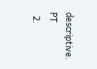descriptive. PT
  2.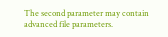The second parameter may contain advanced file parameters.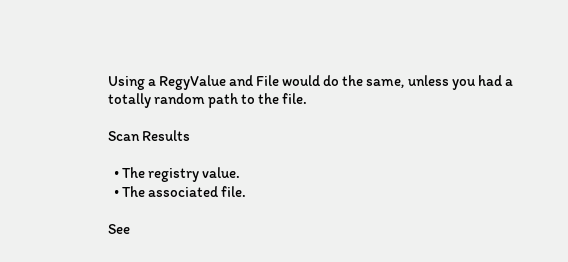Using a RegyValue and File would do the same, unless you had a totally random path to the file.

Scan Results

  • The registry value.
  • The associated file.

See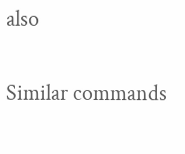also

Similar commands